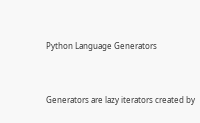Python Language Generators


Generators are lazy iterators created by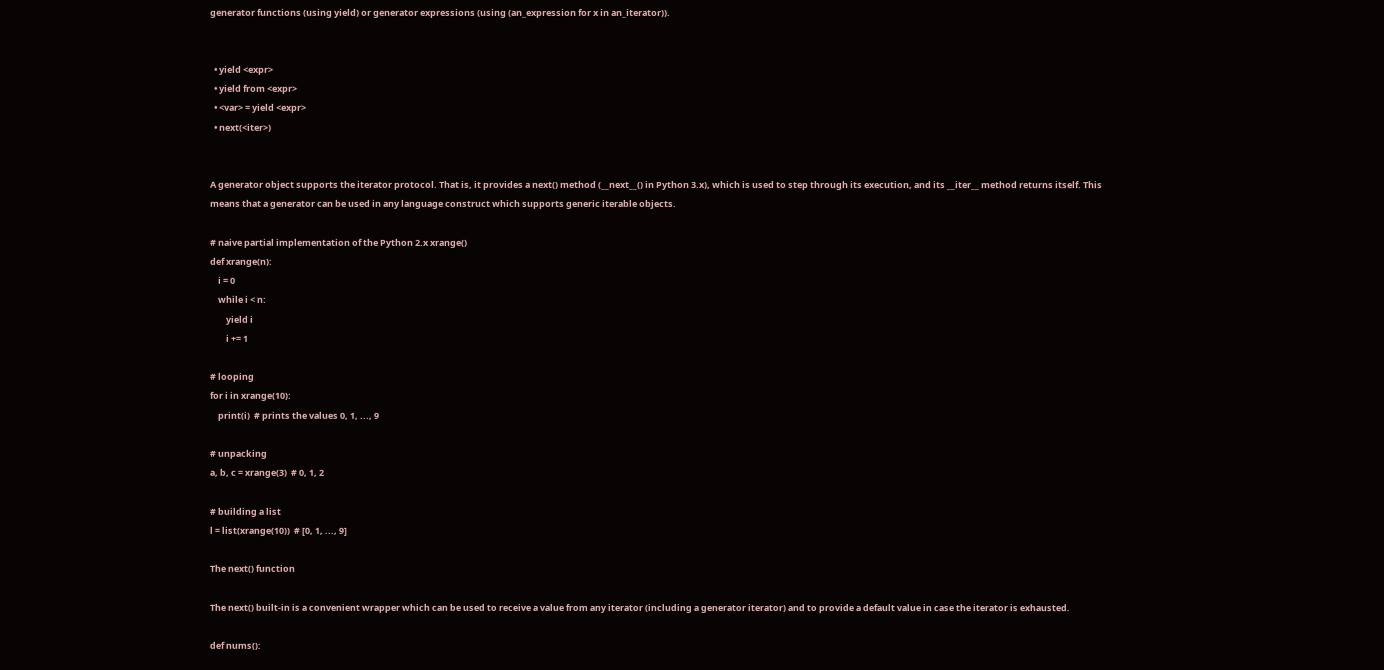generator functions (using yield) or generator expressions (using (an_expression for x in an_iterator)).


  • yield <expr>
  • yield from <expr>
  • <var> = yield <expr>
  • next(<iter>)


A generator object supports the iterator protocol. That is, it provides a next() method (__next__() in Python 3.x), which is used to step through its execution, and its __iter__ method returns itself. This means that a generator can be used in any language construct which supports generic iterable objects.

# naive partial implementation of the Python 2.x xrange()
def xrange(n):
    i = 0
    while i < n:
        yield i
        i += 1

# looping
for i in xrange(10):
    print(i)  # prints the values 0, 1, ..., 9

# unpacking
a, b, c = xrange(3)  # 0, 1, 2

# building a list
l = list(xrange(10))  # [0, 1, ..., 9]

The next() function

The next() built-in is a convenient wrapper which can be used to receive a value from any iterator (including a generator iterator) and to provide a default value in case the iterator is exhausted.

def nums():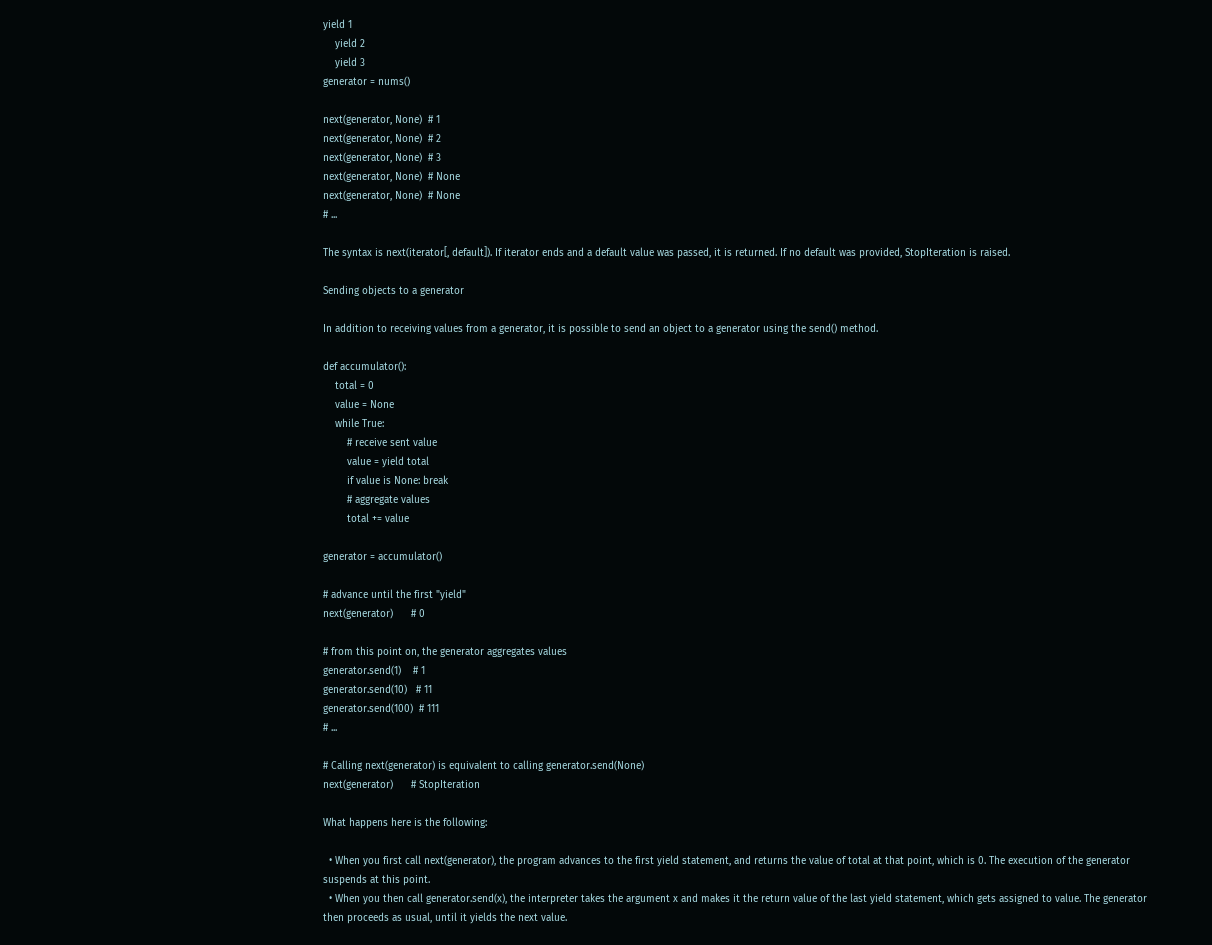yield 1
    yield 2
    yield 3
generator = nums()

next(generator, None)  # 1
next(generator, None)  # 2
next(generator, None)  # 3
next(generator, None)  # None
next(generator, None)  # None
# ...

The syntax is next(iterator[, default]). If iterator ends and a default value was passed, it is returned. If no default was provided, StopIteration is raised.

Sending objects to a generator

In addition to receiving values from a generator, it is possible to send an object to a generator using the send() method.

def accumulator():
    total = 0
    value = None
    while True:
        # receive sent value
        value = yield total
        if value is None: break
        # aggregate values
        total += value

generator = accumulator()

# advance until the first "yield"
next(generator)      # 0

# from this point on, the generator aggregates values
generator.send(1)    # 1
generator.send(10)   # 11
generator.send(100)  # 111
# ...

# Calling next(generator) is equivalent to calling generator.send(None)
next(generator)      # StopIteration

What happens here is the following:

  • When you first call next(generator), the program advances to the first yield statement, and returns the value of total at that point, which is 0. The execution of the generator suspends at this point.
  • When you then call generator.send(x), the interpreter takes the argument x and makes it the return value of the last yield statement, which gets assigned to value. The generator then proceeds as usual, until it yields the next value.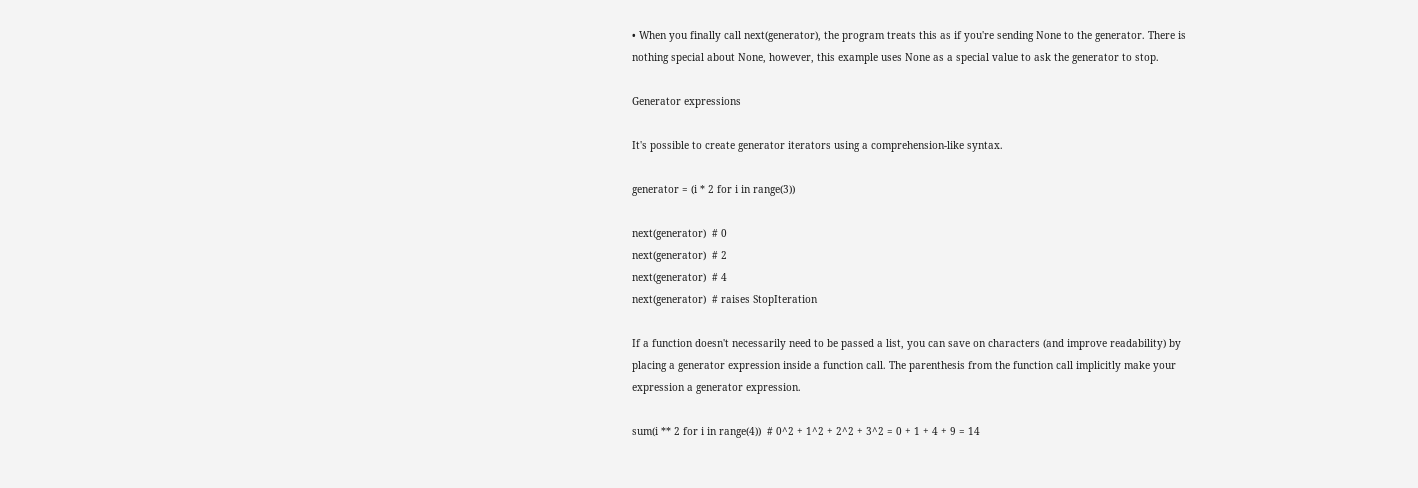• When you finally call next(generator), the program treats this as if you're sending None to the generator. There is nothing special about None, however, this example uses None as a special value to ask the generator to stop.

Generator expressions

It's possible to create generator iterators using a comprehension-like syntax.

generator = (i * 2 for i in range(3))

next(generator)  # 0
next(generator)  # 2
next(generator)  # 4
next(generator)  # raises StopIteration

If a function doesn't necessarily need to be passed a list, you can save on characters (and improve readability) by placing a generator expression inside a function call. The parenthesis from the function call implicitly make your expression a generator expression.

sum(i ** 2 for i in range(4))  # 0^2 + 1^2 + 2^2 + 3^2 = 0 + 1 + 4 + 9 = 14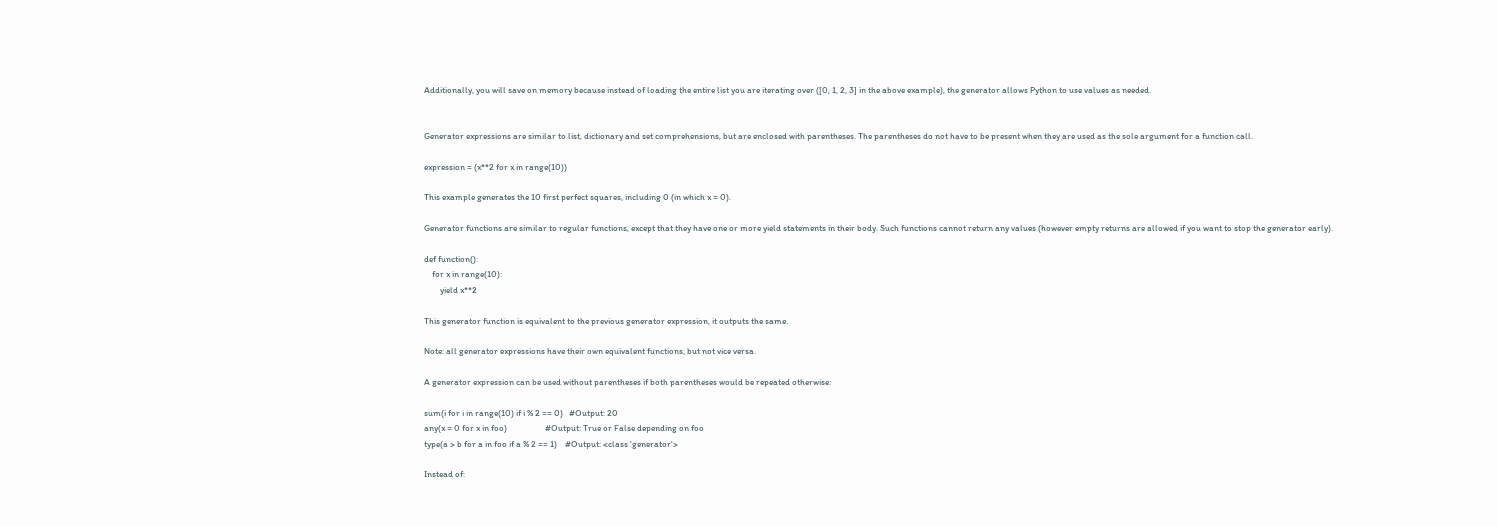Additionally, you will save on memory because instead of loading the entire list you are iterating over ([0, 1, 2, 3] in the above example), the generator allows Python to use values as needed.


Generator expressions are similar to list, dictionary and set comprehensions, but are enclosed with parentheses. The parentheses do not have to be present when they are used as the sole argument for a function call.

expression = (x**2 for x in range(10))

This example generates the 10 first perfect squares, including 0 (in which x = 0).

Generator functions are similar to regular functions, except that they have one or more yield statements in their body. Such functions cannot return any values (however empty returns are allowed if you want to stop the generator early).

def function():
    for x in range(10):
        yield x**2

This generator function is equivalent to the previous generator expression, it outputs the same.

Note: all generator expressions have their own equivalent functions, but not vice versa.

A generator expression can be used without parentheses if both parentheses would be repeated otherwise:

sum(i for i in range(10) if i % 2 == 0)   #Output: 20
any(x = 0 for x in foo)                   #Output: True or False depending on foo
type(a > b for a in foo if a % 2 == 1)    #Output: <class 'generator'>

Instead of: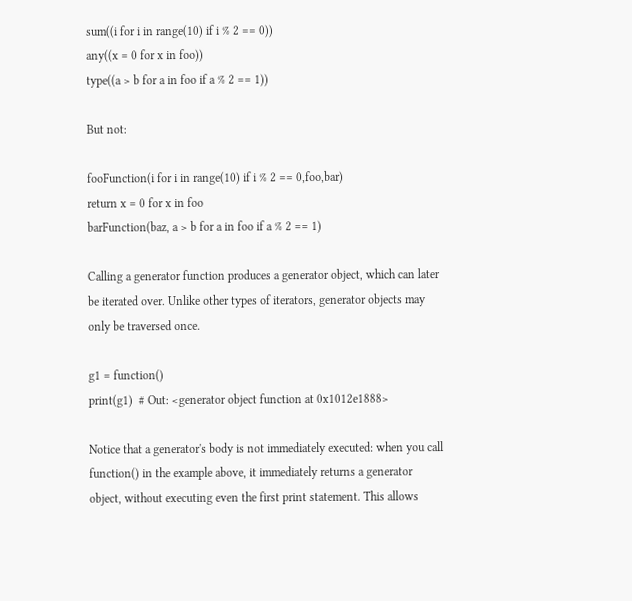sum((i for i in range(10) if i % 2 == 0))
any((x = 0 for x in foo))
type((a > b for a in foo if a % 2 == 1))

But not:

fooFunction(i for i in range(10) if i % 2 == 0,foo,bar)
return x = 0 for x in foo
barFunction(baz, a > b for a in foo if a % 2 == 1)

Calling a generator function produces a generator object, which can later be iterated over. Unlike other types of iterators, generator objects may only be traversed once.

g1 = function()
print(g1)  # Out: <generator object function at 0x1012e1888>

Notice that a generator's body is not immediately executed: when you call function() in the example above, it immediately returns a generator object, without executing even the first print statement. This allows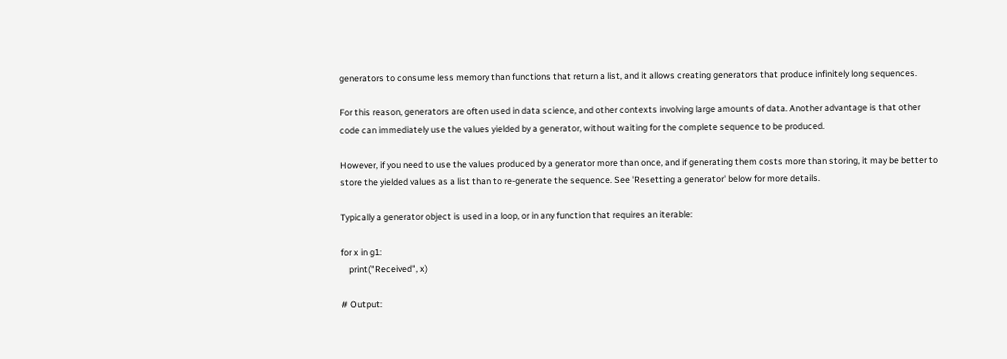generators to consume less memory than functions that return a list, and it allows creating generators that produce infinitely long sequences.

For this reason, generators are often used in data science, and other contexts involving large amounts of data. Another advantage is that other code can immediately use the values yielded by a generator, without waiting for the complete sequence to be produced.

However, if you need to use the values produced by a generator more than once, and if generating them costs more than storing, it may be better to store the yielded values as a list than to re-generate the sequence. See 'Resetting a generator' below for more details.

Typically a generator object is used in a loop, or in any function that requires an iterable:

for x in g1:
    print("Received", x)

# Output: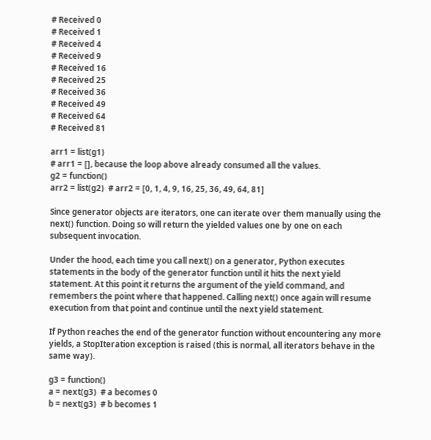# Received 0
# Received 1
# Received 4
# Received 9
# Received 16
# Received 25
# Received 36
# Received 49
# Received 64
# Received 81

arr1 = list(g1)
# arr1 = [], because the loop above already consumed all the values.
g2 = function()
arr2 = list(g2)  # arr2 = [0, 1, 4, 9, 16, 25, 36, 49, 64, 81]

Since generator objects are iterators, one can iterate over them manually using the next() function. Doing so will return the yielded values one by one on each subsequent invocation.

Under the hood, each time you call next() on a generator, Python executes statements in the body of the generator function until it hits the next yield statement. At this point it returns the argument of the yield command, and remembers the point where that happened. Calling next() once again will resume execution from that point and continue until the next yield statement.

If Python reaches the end of the generator function without encountering any more yields, a StopIteration exception is raised (this is normal, all iterators behave in the same way).

g3 = function()
a = next(g3)  # a becomes 0
b = next(g3)  # b becomes 1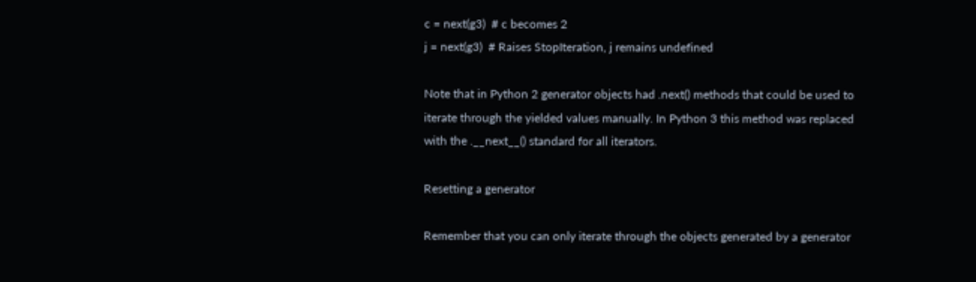c = next(g3)  # c becomes 2
j = next(g3)  # Raises StopIteration, j remains undefined

Note that in Python 2 generator objects had .next() methods that could be used to iterate through the yielded values manually. In Python 3 this method was replaced with the .__next__() standard for all iterators.

Resetting a generator

Remember that you can only iterate through the objects generated by a generator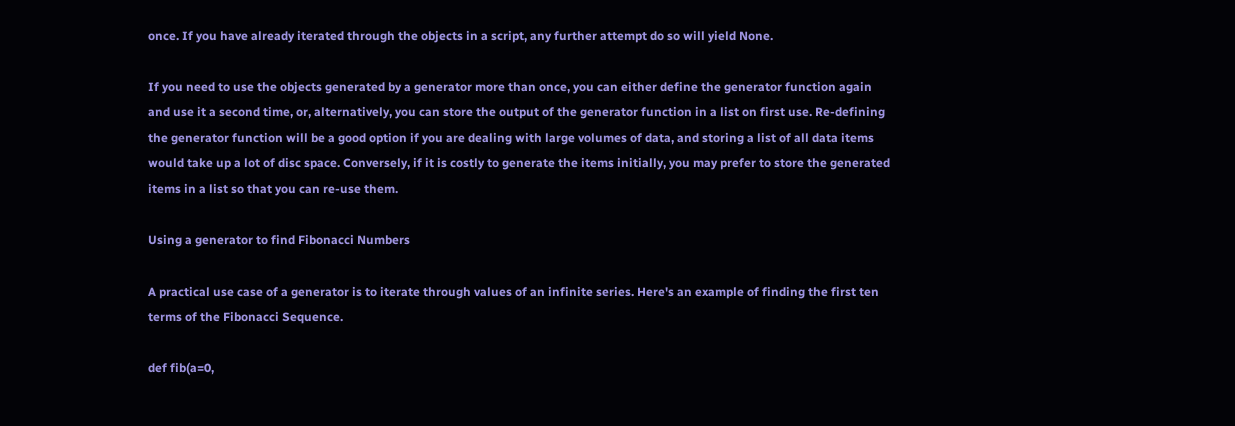once. If you have already iterated through the objects in a script, any further attempt do so will yield None.

If you need to use the objects generated by a generator more than once, you can either define the generator function again and use it a second time, or, alternatively, you can store the output of the generator function in a list on first use. Re-defining the generator function will be a good option if you are dealing with large volumes of data, and storing a list of all data items would take up a lot of disc space. Conversely, if it is costly to generate the items initially, you may prefer to store the generated items in a list so that you can re-use them.

Using a generator to find Fibonacci Numbers

A practical use case of a generator is to iterate through values of an infinite series. Here's an example of finding the first ten terms of the Fibonacci Sequence.

def fib(a=0,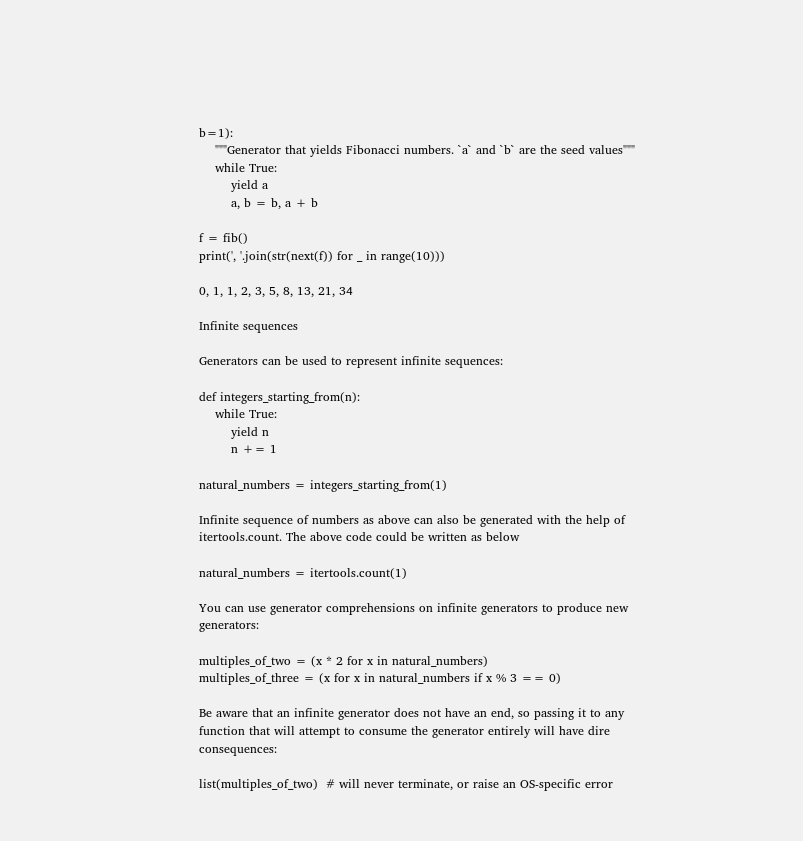b=1):
    """Generator that yields Fibonacci numbers. `a` and `b` are the seed values"""
    while True:
        yield a
        a, b = b, a + b

f = fib()
print(', '.join(str(next(f)) for _ in range(10)))

0, 1, 1, 2, 3, 5, 8, 13, 21, 34

Infinite sequences

Generators can be used to represent infinite sequences:

def integers_starting_from(n):
    while True:
        yield n
        n += 1

natural_numbers = integers_starting_from(1)

Infinite sequence of numbers as above can also be generated with the help of itertools.count. The above code could be written as below

natural_numbers = itertools.count(1)

You can use generator comprehensions on infinite generators to produce new generators:

multiples_of_two = (x * 2 for x in natural_numbers)
multiples_of_three = (x for x in natural_numbers if x % 3 == 0)

Be aware that an infinite generator does not have an end, so passing it to any function that will attempt to consume the generator entirely will have dire consequences:

list(multiples_of_two)  # will never terminate, or raise an OS-specific error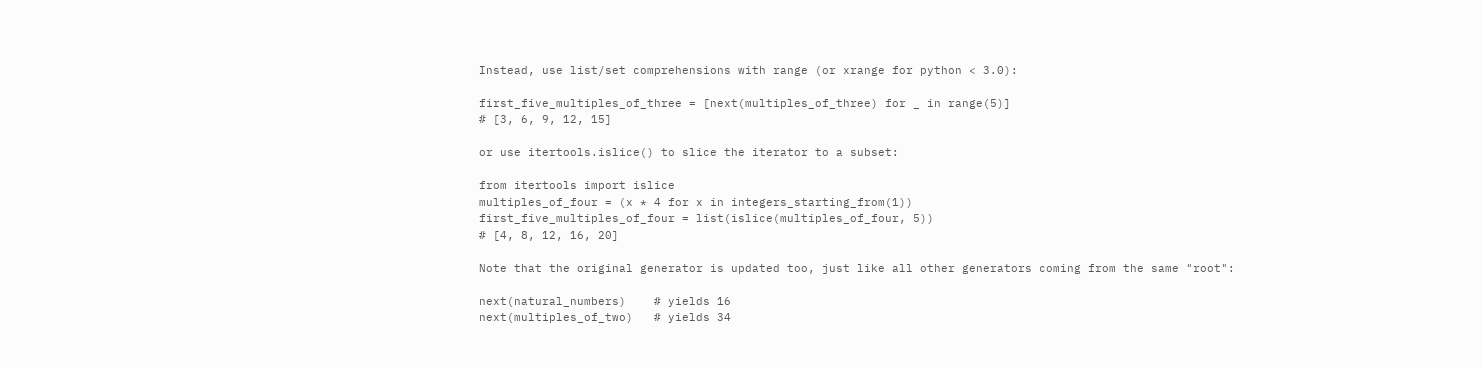Instead, use list/set comprehensions with range (or xrange for python < 3.0):

first_five_multiples_of_three = [next(multiples_of_three) for _ in range(5)]
# [3, 6, 9, 12, 15]

or use itertools.islice() to slice the iterator to a subset:

from itertools import islice
multiples_of_four = (x * 4 for x in integers_starting_from(1))
first_five_multiples_of_four = list(islice(multiples_of_four, 5))
# [4, 8, 12, 16, 20]

Note that the original generator is updated too, just like all other generators coming from the same "root":

next(natural_numbers)    # yields 16
next(multiples_of_two)   # yields 34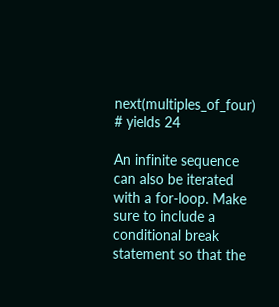next(multiples_of_four)  # yields 24

An infinite sequence can also be iterated with a for-loop. Make sure to include a conditional break statement so that the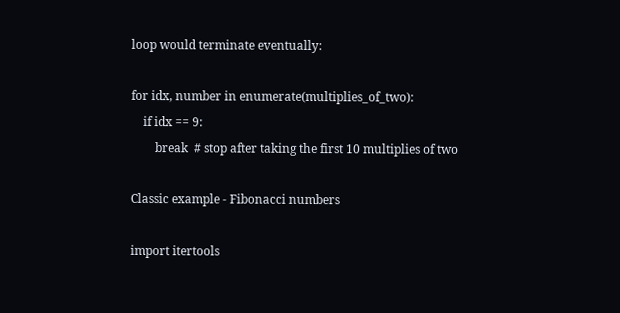loop would terminate eventually:

for idx, number in enumerate(multiplies_of_two):
    if idx == 9:
        break  # stop after taking the first 10 multiplies of two

Classic example - Fibonacci numbers

import itertools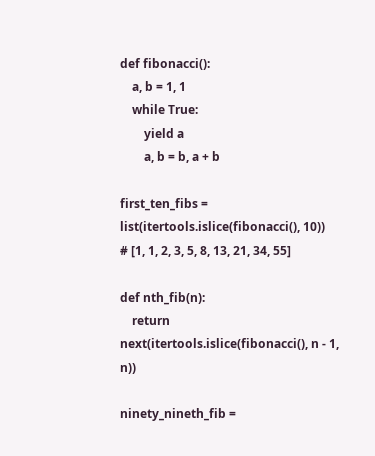def fibonacci():
    a, b = 1, 1
    while True:
        yield a
        a, b = b, a + b

first_ten_fibs = list(itertools.islice(fibonacci(), 10))
# [1, 1, 2, 3, 5, 8, 13, 21, 34, 55]

def nth_fib(n):
    return next(itertools.islice(fibonacci(), n - 1, n))

ninety_nineth_fib =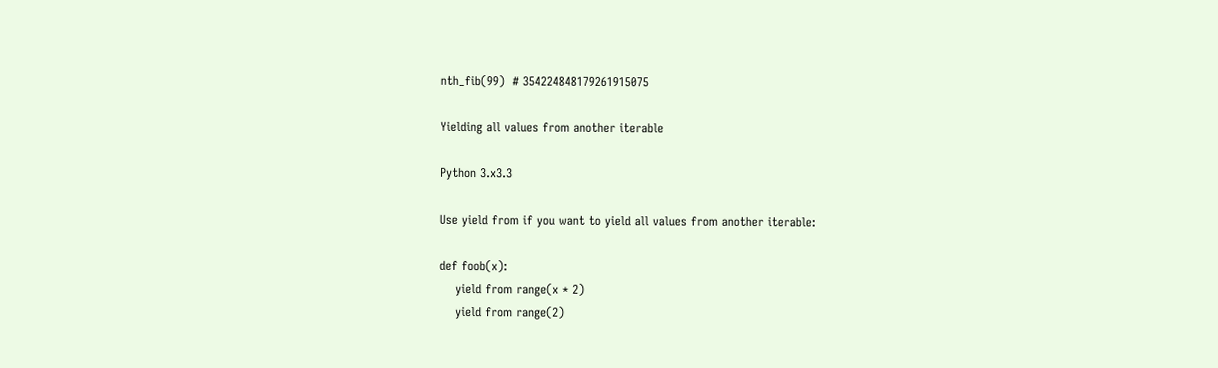nth_fib(99)  # 354224848179261915075

Yielding all values from another iterable

Python 3.x3.3

Use yield from if you want to yield all values from another iterable:

def foob(x):
    yield from range(x * 2)
    yield from range(2)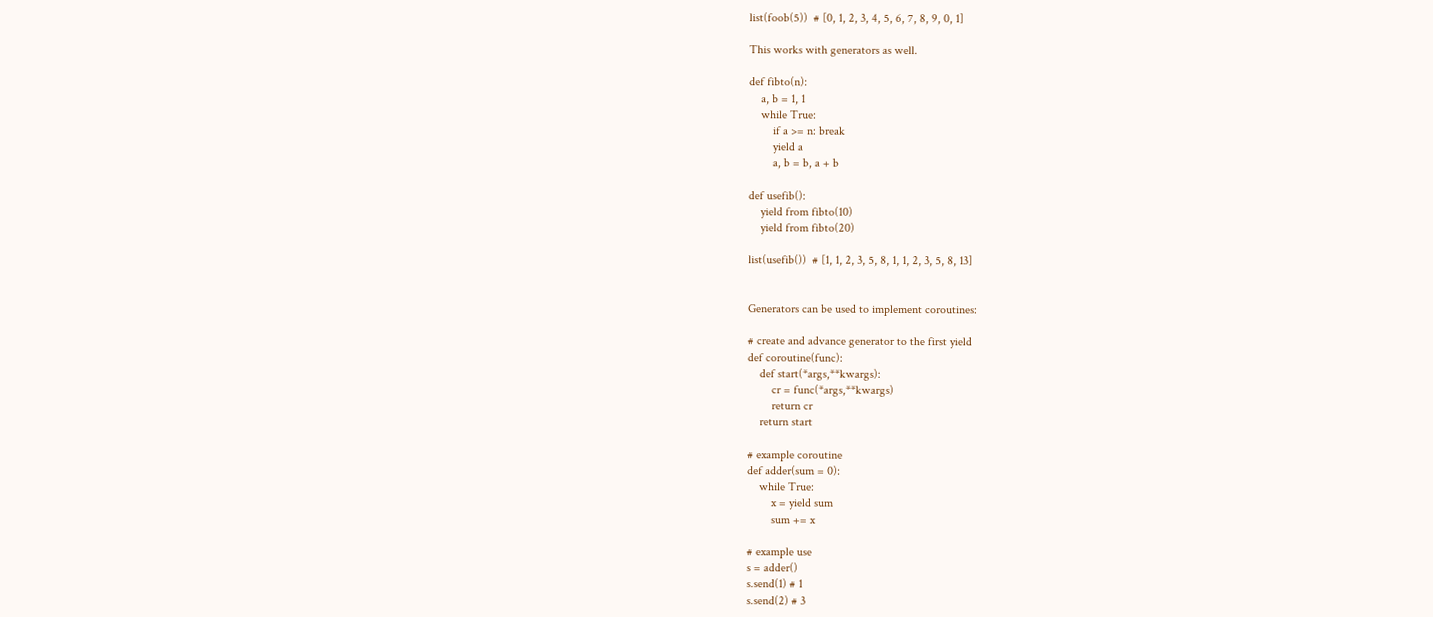list(foob(5))  # [0, 1, 2, 3, 4, 5, 6, 7, 8, 9, 0, 1]

This works with generators as well.

def fibto(n):
    a, b = 1, 1
    while True:
        if a >= n: break
        yield a
        a, b = b, a + b

def usefib():
    yield from fibto(10)
    yield from fibto(20)

list(usefib())  # [1, 1, 2, 3, 5, 8, 1, 1, 2, 3, 5, 8, 13]


Generators can be used to implement coroutines:

# create and advance generator to the first yield
def coroutine(func):
    def start(*args,**kwargs):
        cr = func(*args,**kwargs)
        return cr
    return start

# example coroutine
def adder(sum = 0):
    while True:
        x = yield sum
        sum += x

# example use
s = adder()
s.send(1) # 1
s.send(2) # 3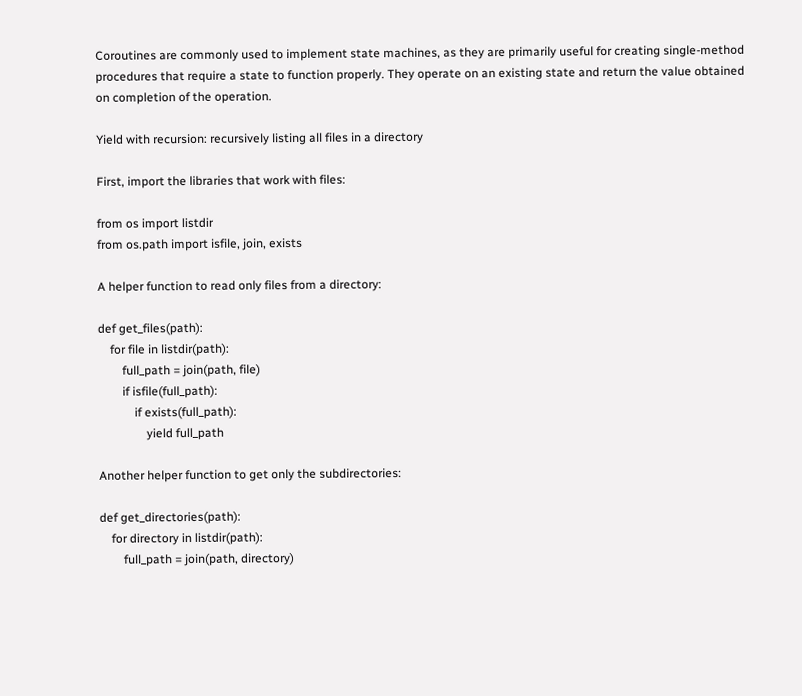Coroutines are commonly used to implement state machines, as they are primarily useful for creating single-method procedures that require a state to function properly. They operate on an existing state and return the value obtained on completion of the operation.

Yield with recursion: recursively listing all files in a directory

First, import the libraries that work with files:

from os import listdir
from os.path import isfile, join, exists

A helper function to read only files from a directory:

def get_files(path):
    for file in listdir(path):
        full_path = join(path, file)
        if isfile(full_path):
            if exists(full_path):
                yield full_path

Another helper function to get only the subdirectories:

def get_directories(path):
    for directory in listdir(path):
        full_path = join(path, directory)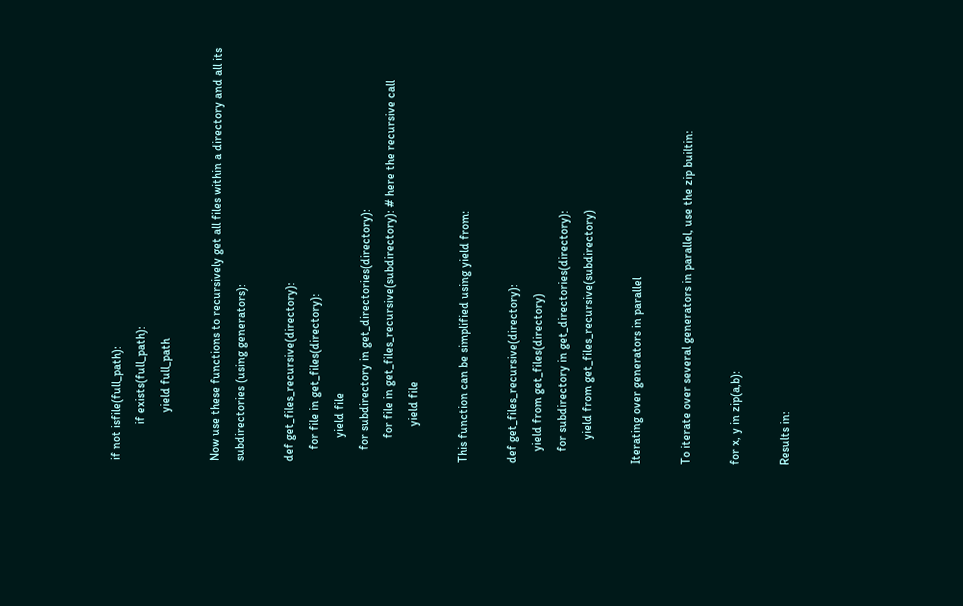if not isfile(full_path):
            if exists(full_path):
                yield full_path

Now use these functions to recursively get all files within a directory and all its subdirectories (using generators):

def get_files_recursive(directory):
    for file in get_files(directory):
        yield file
    for subdirectory in get_directories(directory):
        for file in get_files_recursive(subdirectory): # here the recursive call
            yield file

This function can be simplified using yield from:

def get_files_recursive(directory):
    yield from get_files(directory)
    for subdirectory in get_directories(directory):
        yield from get_files_recursive(subdirectory)

Iterating over generators in parallel

To iterate over several generators in parallel, use the zip builtin:

for x, y in zip(a,b):

Results in: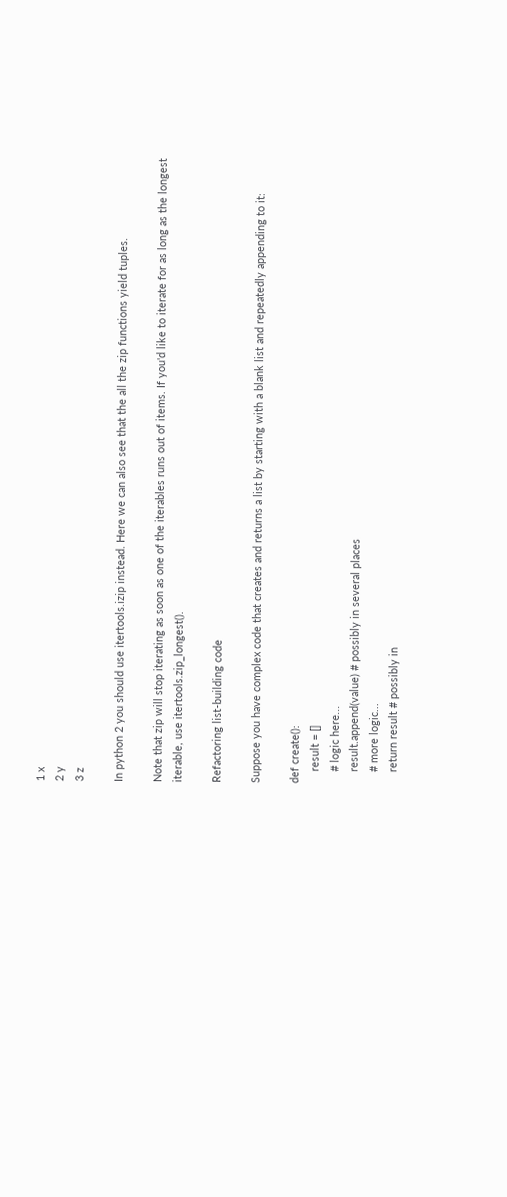1 x
2 y
3 z

In python 2 you should use itertools.izip instead. Here we can also see that the all the zip functions yield tuples.

Note that zip will stop iterating as soon as one of the iterables runs out of items. If you'd like to iterate for as long as the longest iterable, use itertools.zip_longest().

Refactoring list-building code

Suppose you have complex code that creates and returns a list by starting with a blank list and repeatedly appending to it:

def create():
    result = []
    # logic here...
    result.append(value) # possibly in several places
    # more logic...
    return result # possibly in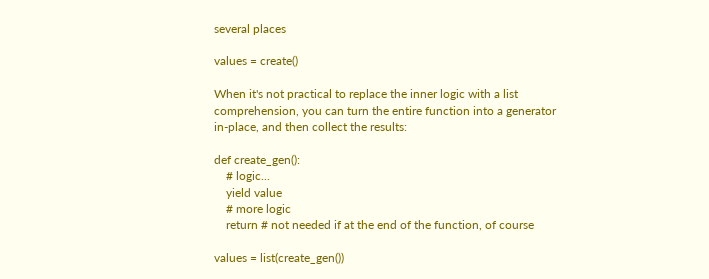several places

values = create()

When it's not practical to replace the inner logic with a list comprehension, you can turn the entire function into a generator in-place, and then collect the results:

def create_gen():
    # logic...
    yield value
    # more logic
    return # not needed if at the end of the function, of course

values = list(create_gen())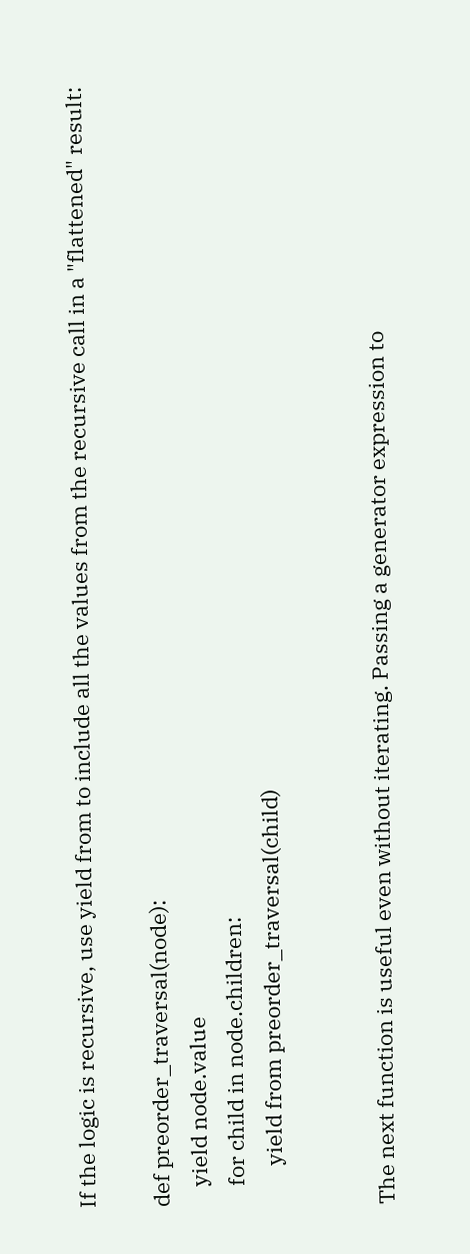If the logic is recursive, use yield from to include all the values from the recursive call in a "flattened" result:

def preorder_traversal(node):
    yield node.value
    for child in node.children:
        yield from preorder_traversal(child)


The next function is useful even without iterating. Passing a generator expression to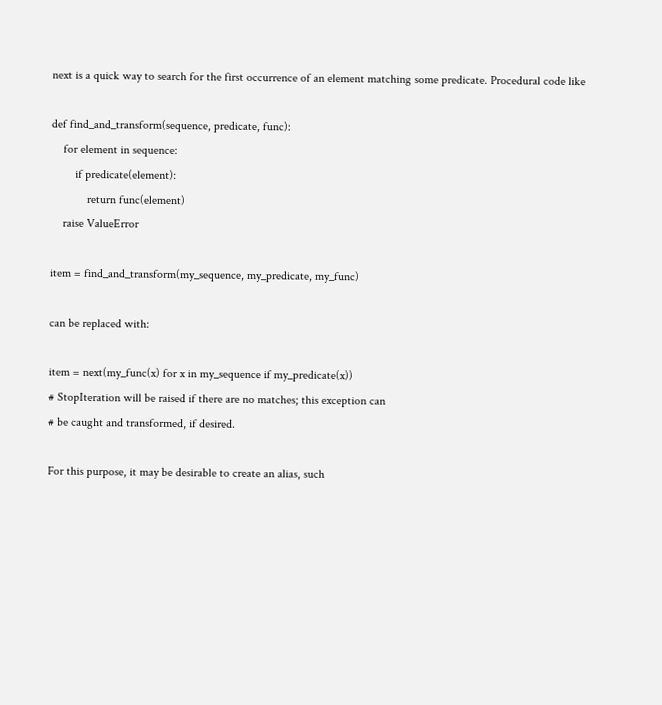next is a quick way to search for the first occurrence of an element matching some predicate. Procedural code like

def find_and_transform(sequence, predicate, func):
    for element in sequence:
        if predicate(element):
            return func(element)
    raise ValueError

item = find_and_transform(my_sequence, my_predicate, my_func)

can be replaced with:

item = next(my_func(x) for x in my_sequence if my_predicate(x))
# StopIteration will be raised if there are no matches; this exception can
# be caught and transformed, if desired.

For this purpose, it may be desirable to create an alias, such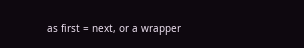as first = next, or a wrapper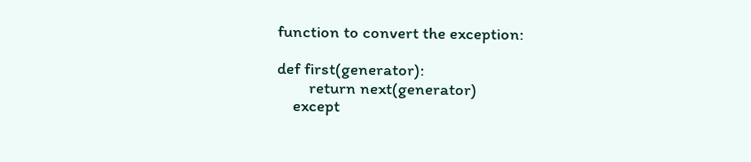function to convert the exception:

def first(generator):
        return next(generator)
    except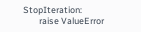StopIteration:
        raise ValueError